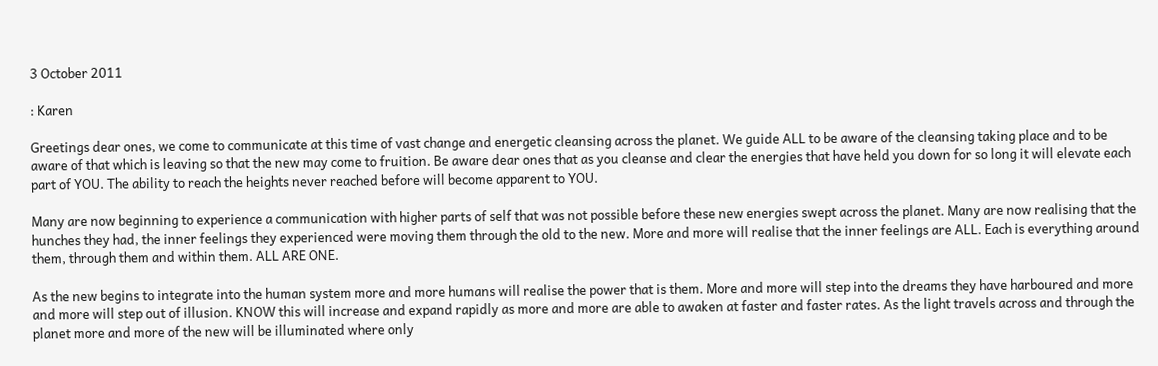3 October 2011

: Karen

Greetings dear ones, we come to communicate at this time of vast change and energetic cleansing across the planet. We guide ALL to be aware of the cleansing taking place and to be aware of that which is leaving so that the new may come to fruition. Be aware dear ones that as you cleanse and clear the energies that have held you down for so long it will elevate each part of YOU. The ability to reach the heights never reached before will become apparent to YOU.

Many are now beginning to experience a communication with higher parts of self that was not possible before these new energies swept across the planet. Many are now realising that the hunches they had, the inner feelings they experienced were moving them through the old to the new. More and more will realise that the inner feelings are ALL. Each is everything around them, through them and within them. ALL ARE ONE.

As the new begins to integrate into the human system more and more humans will realise the power that is them. More and more will step into the dreams they have harboured and more and more will step out of illusion. KNOW this will increase and expand rapidly as more and more are able to awaken at faster and faster rates. As the light travels across and through the planet more and more of the new will be illuminated where only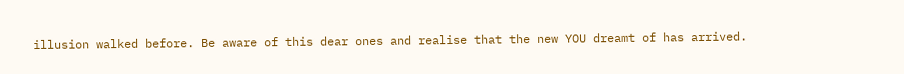illusion walked before. Be aware of this dear ones and realise that the new YOU dreamt of has arrived.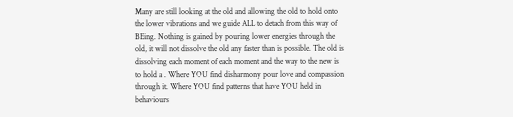Many are still looking at the old and allowing the old to hold onto the lower vibrations and we guide ALL to detach from this way of BEing. Nothing is gained by pouring lower energies through the old, it will not dissolve the old any faster than is possible. The old is dissolving each moment of each moment and the way to the new is to hold a . Where YOU find disharmony pour love and compassion through it. Where YOU find patterns that have YOU held in behaviours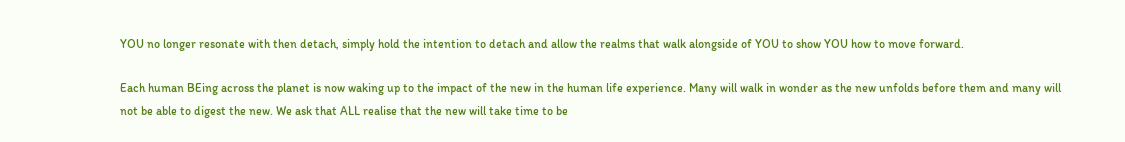YOU no longer resonate with then detach, simply hold the intention to detach and allow the realms that walk alongside of YOU to show YOU how to move forward.

Each human BEing across the planet is now waking up to the impact of the new in the human life experience. Many will walk in wonder as the new unfolds before them and many will not be able to digest the new. We ask that ALL realise that the new will take time to be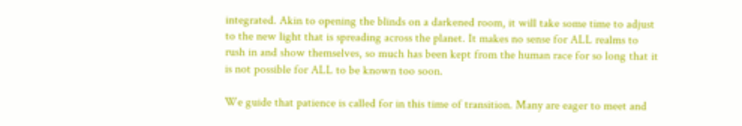integrated. Akin to opening the blinds on a darkened room, it will take some time to adjust to the new light that is spreading across the planet. It makes no sense for ALL realms to rush in and show themselves, so much has been kept from the human race for so long that it is not possible for ALL to be known too soon.

We guide that patience is called for in this time of transition. Many are eager to meet and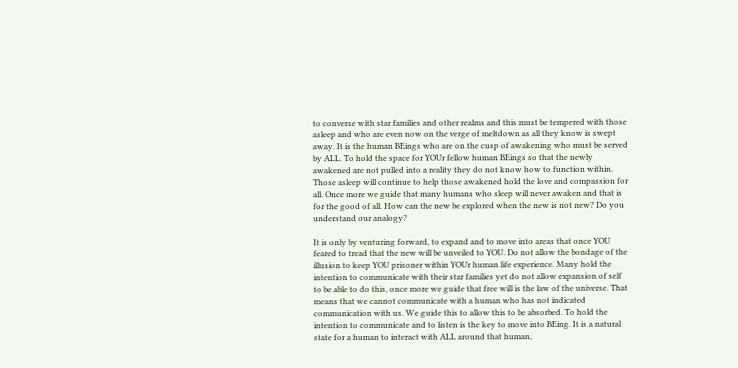to converse with star families and other realms and this must be tempered with those asleep and who are even now on the verge of meltdown as all they know is swept away. It is the human BEings who are on the cusp of awakening who must be served by ALL. To hold the space for YOUr fellow human BEings so that the newly awakened are not pulled into a reality they do not know how to function within. Those asleep will continue to help those awakened hold the love and compassion for all. Once more we guide that many humans who sleep will never awaken and that is for the good of all. How can the new be explored when the new is not new? Do you understand our analogy?

It is only by venturing forward, to expand and to move into areas that once YOU feared to tread that the new will be unveiled to YOU. Do not allow the bondage of the illusion to keep YOU prisoner within YOUr human life experience. Many hold the intention to communicate with their star families yet do not allow expansion of self to be able to do this, once more we guide that free will is the law of the universe. That means that we cannot communicate with a human who has not indicated communication with us. We guide this to allow this to be absorbed. To hold the intention to communicate and to listen is the key to move into BEing. It is a natural state for a human to interact with ALL around that human,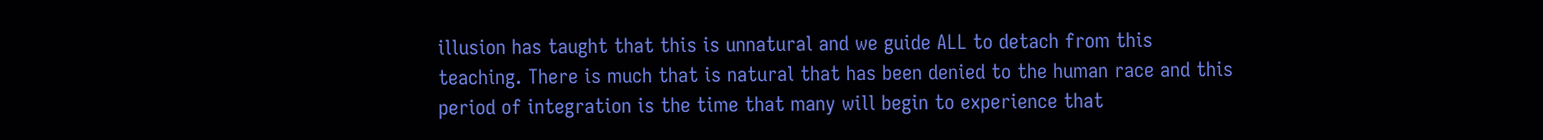illusion has taught that this is unnatural and we guide ALL to detach from this teaching. There is much that is natural that has been denied to the human race and this period of integration is the time that many will begin to experience that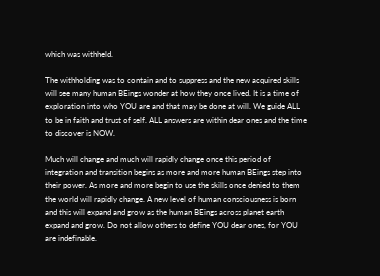which was withheld.

The withholding was to contain and to suppress and the new acquired skills will see many human BEings wonder at how they once lived. It is a time of exploration into who YOU are and that may be done at will. We guide ALL to be in faith and trust of self. ALL answers are within dear ones and the time to discover is NOW.

Much will change and much will rapidly change once this period of integration and transition begins as more and more human BEings step into their power. As more and more begin to use the skills once denied to them the world will rapidly change. A new level of human consciousness is born and this will expand and grow as the human BEings across planet earth expand and grow. Do not allow others to define YOU dear ones, for YOU are indefinable.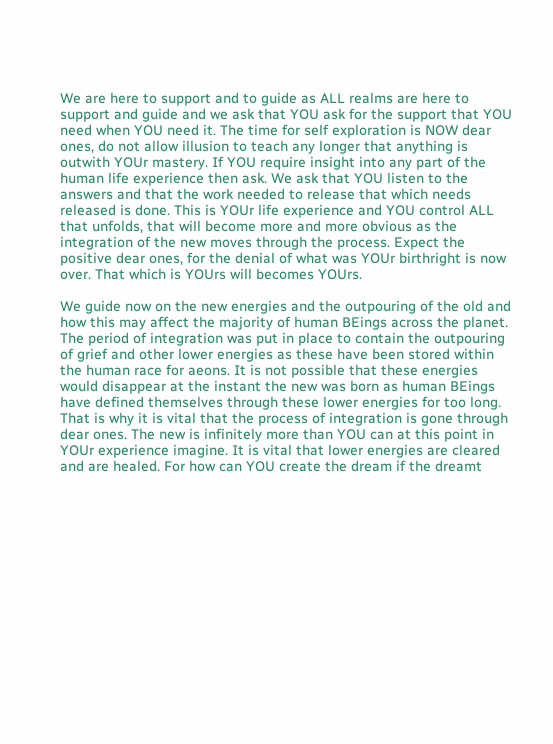We are here to support and to guide as ALL realms are here to support and guide and we ask that YOU ask for the support that YOU need when YOU need it. The time for self exploration is NOW dear ones, do not allow illusion to teach any longer that anything is outwith YOUr mastery. If YOU require insight into any part of the human life experience then ask. We ask that YOU listen to the answers and that the work needed to release that which needs released is done. This is YOUr life experience and YOU control ALL that unfolds, that will become more and more obvious as the integration of the new moves through the process. Expect the positive dear ones, for the denial of what was YOUr birthright is now over. That which is YOUrs will becomes YOUrs.

We guide now on the new energies and the outpouring of the old and how this may affect the majority of human BEings across the planet. The period of integration was put in place to contain the outpouring of grief and other lower energies as these have been stored within the human race for aeons. It is not possible that these energies would disappear at the instant the new was born as human BEings have defined themselves through these lower energies for too long. That is why it is vital that the process of integration is gone through dear ones. The new is infinitely more than YOU can at this point in YOUr experience imagine. It is vital that lower energies are cleared and are healed. For how can YOU create the dream if the dreamt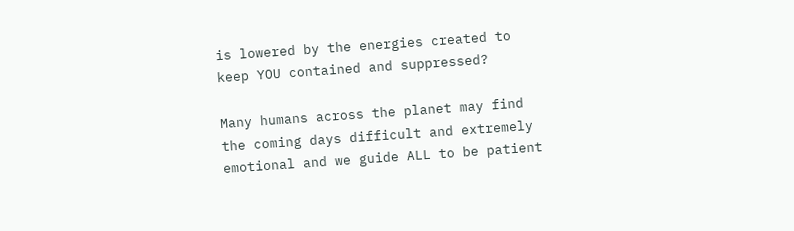is lowered by the energies created to keep YOU contained and suppressed?

Many humans across the planet may find the coming days difficult and extremely emotional and we guide ALL to be patient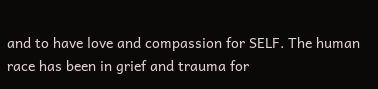and to have love and compassion for SELF. The human race has been in grief and trauma for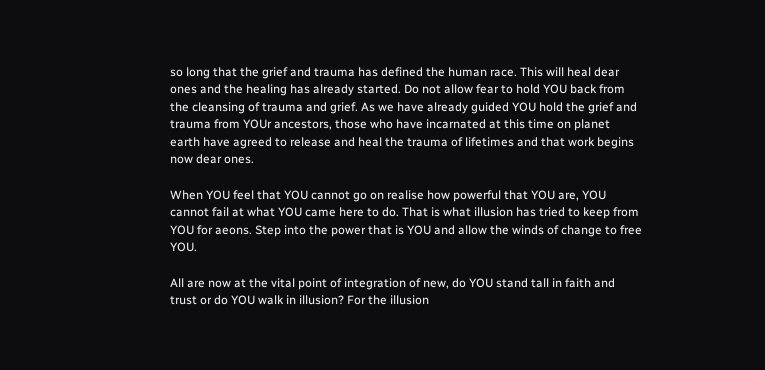so long that the grief and trauma has defined the human race. This will heal dear ones and the healing has already started. Do not allow fear to hold YOU back from the cleansing of trauma and grief. As we have already guided YOU hold the grief and trauma from YOUr ancestors, those who have incarnated at this time on planet earth have agreed to release and heal the trauma of lifetimes and that work begins now dear ones.

When YOU feel that YOU cannot go on realise how powerful that YOU are, YOU cannot fail at what YOU came here to do. That is what illusion has tried to keep from YOU for aeons. Step into the power that is YOU and allow the winds of change to free YOU.

All are now at the vital point of integration of new, do YOU stand tall in faith and trust or do YOU walk in illusion? For the illusion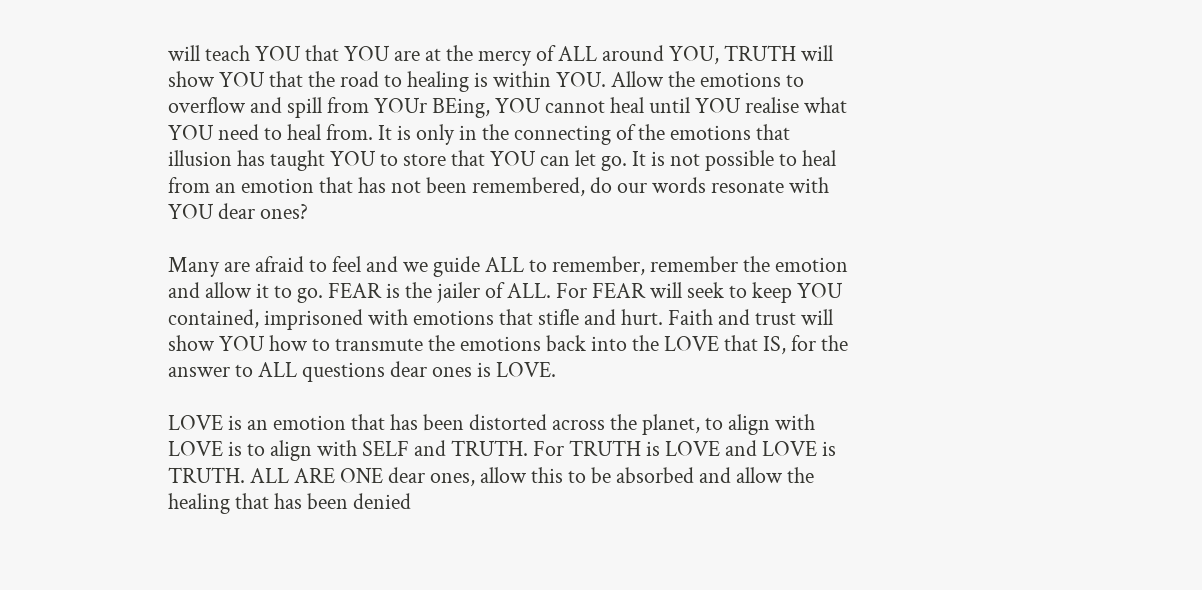will teach YOU that YOU are at the mercy of ALL around YOU, TRUTH will show YOU that the road to healing is within YOU. Allow the emotions to overflow and spill from YOUr BEing, YOU cannot heal until YOU realise what YOU need to heal from. It is only in the connecting of the emotions that illusion has taught YOU to store that YOU can let go. It is not possible to heal from an emotion that has not been remembered, do our words resonate with YOU dear ones?

Many are afraid to feel and we guide ALL to remember, remember the emotion and allow it to go. FEAR is the jailer of ALL. For FEAR will seek to keep YOU contained, imprisoned with emotions that stifle and hurt. Faith and trust will show YOU how to transmute the emotions back into the LOVE that IS, for the answer to ALL questions dear ones is LOVE.

LOVE is an emotion that has been distorted across the planet, to align with LOVE is to align with SELF and TRUTH. For TRUTH is LOVE and LOVE is TRUTH. ALL ARE ONE dear ones, allow this to be absorbed and allow the healing that has been denied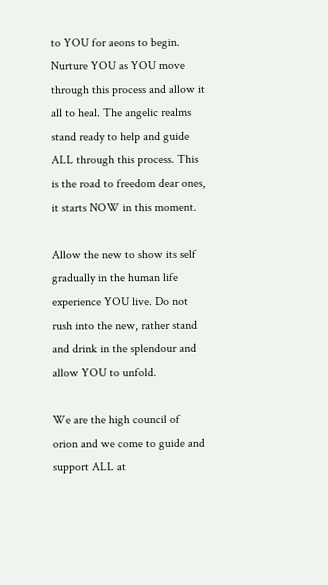to YOU for aeons to begin. Nurture YOU as YOU move through this process and allow it all to heal. The angelic realms stand ready to help and guide ALL through this process. This is the road to freedom dear ones, it starts NOW in this moment.

Allow the new to show its self gradually in the human life experience YOU live. Do not rush into the new, rather stand and drink in the splendour and allow YOU to unfold.

We are the high council of orion and we come to guide and support ALL at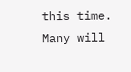this time. Many will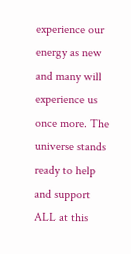experience our energy as new and many will experience us once more. The universe stands ready to help and support ALL at this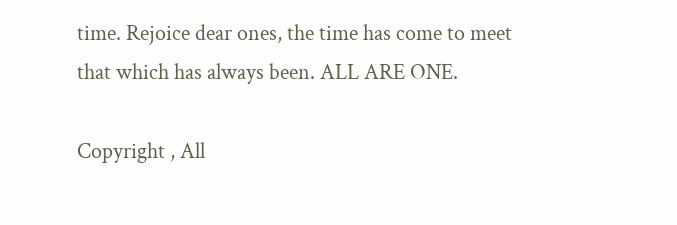time. Rejoice dear ones, the time has come to meet that which has always been. ALL ARE ONE.

Copyright , All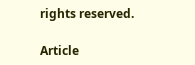rights reserved.

Article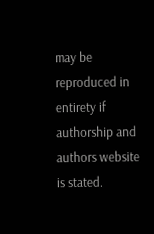may be reproduced in entirety if authorship and authors website is stated.